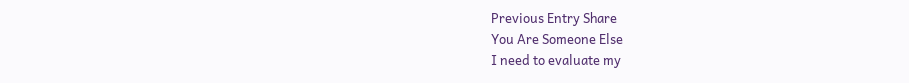Previous Entry Share
You Are Someone Else
I need to evaluate my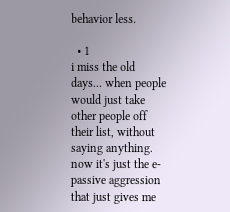behavior less.

  • 1
i miss the old days... when people would just take other people off their list, without saying anything. now it's just the e-passive aggression that just gives me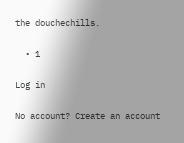the douchechills.

  • 1

Log in

No account? Create an account